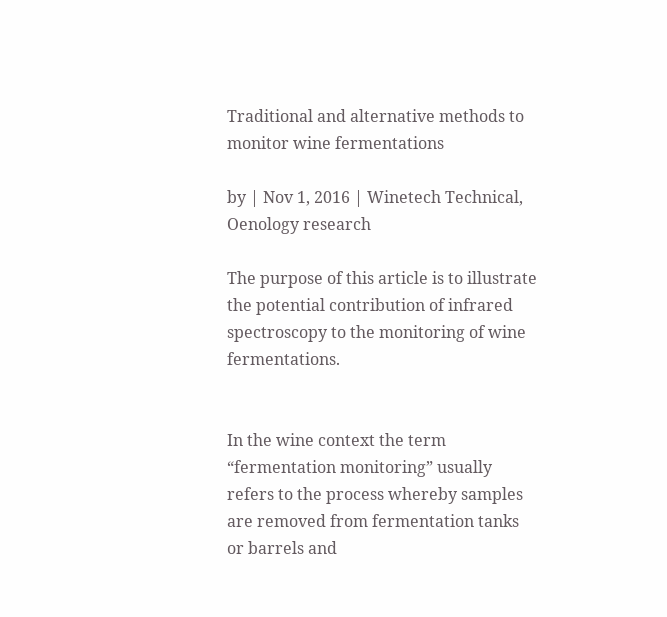Traditional and alternative methods to monitor wine fermentations

by | Nov 1, 2016 | Winetech Technical, Oenology research

The purpose of this article is to illustrate the potential contribution of infrared spectroscopy to the monitoring of wine fermentations.


In the wine context the term “fermentation monitoring” usually refers to the process whereby samples are removed from fermentation tanks or barrels and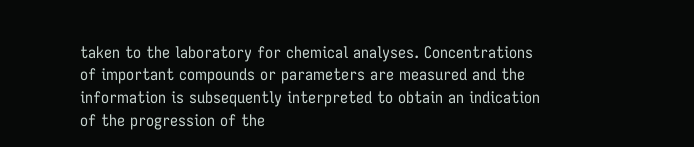taken to the laboratory for chemical analyses. Concentrations of important compounds or parameters are measured and the information is subsequently interpreted to obtain an indication of the progression of the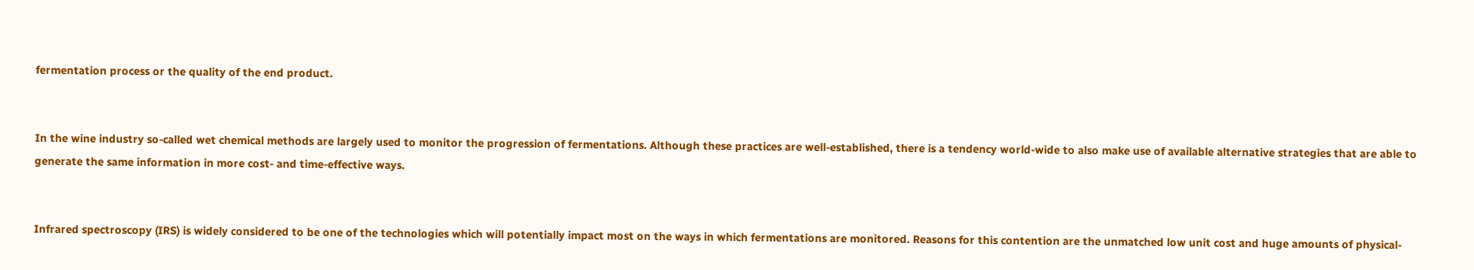fermentation process or the quality of the end product.


In the wine industry so-called wet chemical methods are largely used to monitor the progression of fermentations. Although these practices are well-established, there is a tendency world-wide to also make use of available alternative strategies that are able to generate the same information in more cost- and time-effective ways.


Infrared spectroscopy (IRS) is widely considered to be one of the technologies which will potentially impact most on the ways in which fermentations are monitored. Reasons for this contention are the unmatched low unit cost and huge amounts of physical-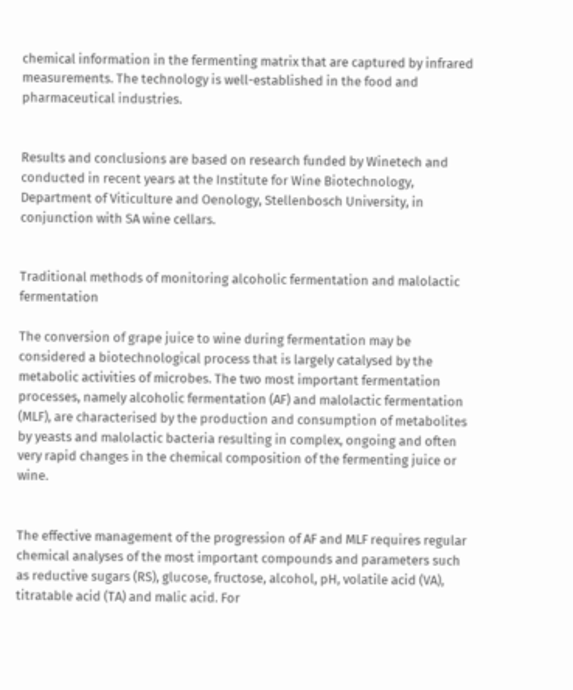chemical information in the fermenting matrix that are captured by infrared measurements. The technology is well-established in the food and pharmaceutical industries.


Results and conclusions are based on research funded by Winetech and conducted in recent years at the Institute for Wine Biotechnology, Department of Viticulture and Oenology, Stellenbosch University, in conjunction with SA wine cellars.


Traditional methods of monitoring alcoholic fermentation and malolactic fermentation

The conversion of grape juice to wine during fermentation may be considered a biotechnological process that is largely catalysed by the metabolic activities of microbes. The two most important fermentation processes, namely alcoholic fermentation (AF) and malolactic fermentation (MLF), are characterised by the production and consumption of metabolites by yeasts and malolactic bacteria resulting in complex, ongoing and often very rapid changes in the chemical composition of the fermenting juice or wine.


The effective management of the progression of AF and MLF requires regular chemical analyses of the most important compounds and parameters such as reductive sugars (RS), glucose, fructose, alcohol, pH, volatile acid (VA), titratable acid (TA) and malic acid. For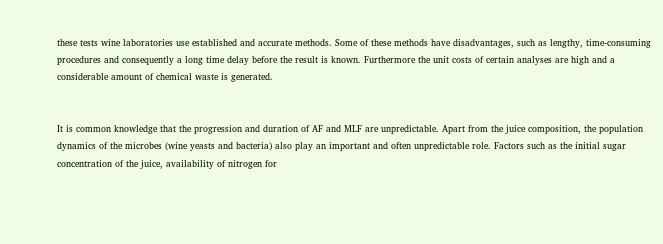these tests wine laboratories use established and accurate methods. Some of these methods have disadvantages, such as lengthy, time-consuming procedures and consequently a long time delay before the result is known. Furthermore the unit costs of certain analyses are high and a considerable amount of chemical waste is generated.


It is common knowledge that the progression and duration of AF and MLF are unpredictable. Apart from the juice composition, the population dynamics of the microbes (wine yeasts and bacteria) also play an important and often unpredictable role. Factors such as the initial sugar concentration of the juice, availability of nitrogen for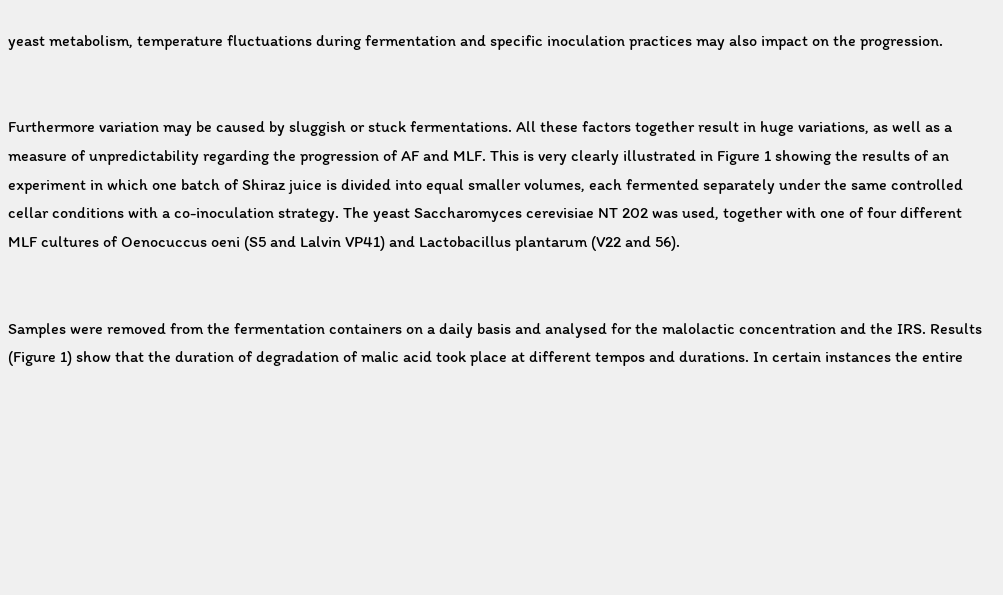yeast metabolism, temperature fluctuations during fermentation and specific inoculation practices may also impact on the progression.


Furthermore variation may be caused by sluggish or stuck fermentations. All these factors together result in huge variations, as well as a measure of unpredictability regarding the progression of AF and MLF. This is very clearly illustrated in Figure 1 showing the results of an experiment in which one batch of Shiraz juice is divided into equal smaller volumes, each fermented separately under the same controlled cellar conditions with a co-inoculation strategy. The yeast Saccharomyces cerevisiae NT 202 was used, together with one of four different MLF cultures of Oenocuccus oeni (S5 and Lalvin VP41) and Lactobacillus plantarum (V22 and 56).


Samples were removed from the fermentation containers on a daily basis and analysed for the malolactic concentration and the IRS. Results (Figure 1) show that the duration of degradation of malic acid took place at different tempos and durations. In certain instances the entire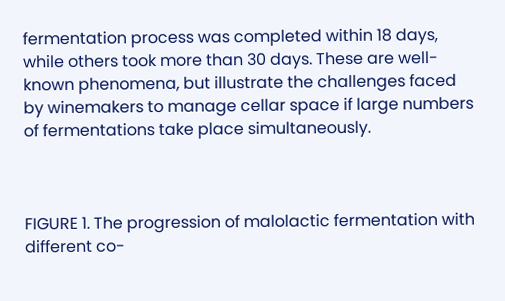fermentation process was completed within 18 days, while others took more than 30 days. These are well-known phenomena, but illustrate the challenges faced by winemakers to manage cellar space if large numbers of fermentations take place simultaneously.



FIGURE 1. The progression of malolactic fermentation with different co-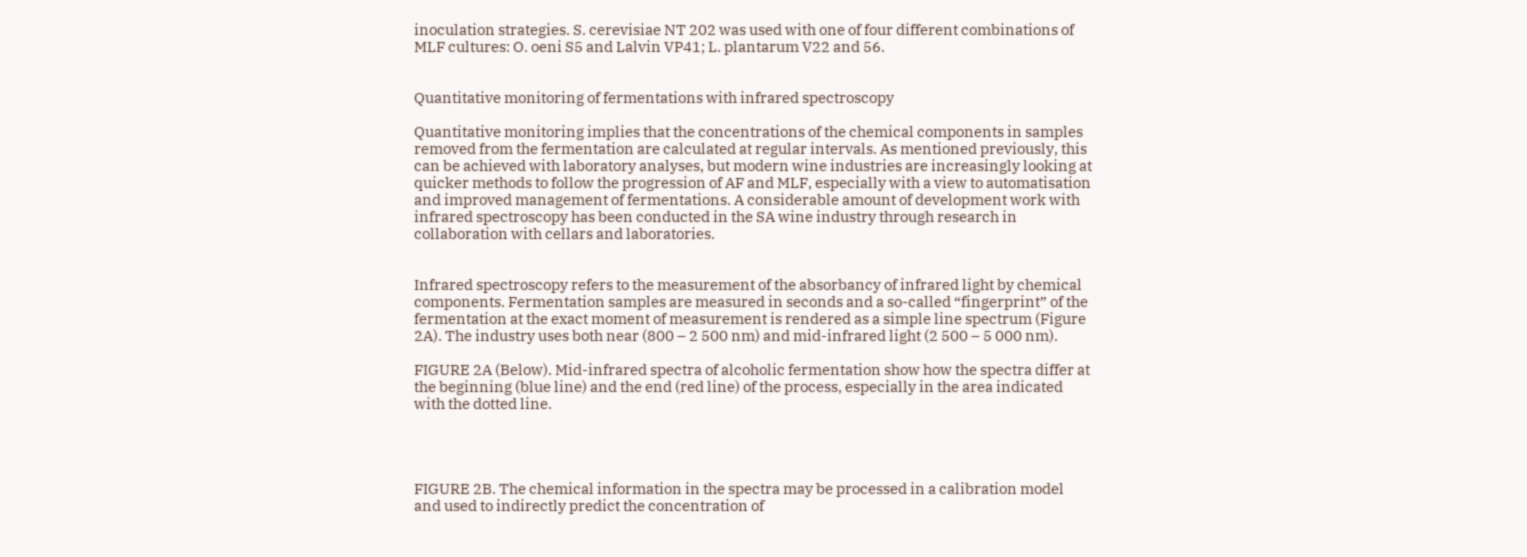inoculation strategies. S. cerevisiae NT 202 was used with one of four different combinations of MLF cultures: O. oeni S5 and Lalvin VP41; L. plantarum V22 and 56.


Quantitative monitoring of fermentations with infrared spectroscopy

Quantitative monitoring implies that the concentrations of the chemical components in samples removed from the fermentation are calculated at regular intervals. As mentioned previously, this can be achieved with laboratory analyses, but modern wine industries are increasingly looking at quicker methods to follow the progression of AF and MLF, especially with a view to automatisation and improved management of fermentations. A considerable amount of development work with infrared spectroscopy has been conducted in the SA wine industry through research in collaboration with cellars and laboratories.


Infrared spectroscopy refers to the measurement of the absorbancy of infrared light by chemical components. Fermentation samples are measured in seconds and a so-called “fingerprint” of the fermentation at the exact moment of measurement is rendered as a simple line spectrum (Figure 2A). The industry uses both near (800 – 2 500 nm) and mid-infrared light (2 500 – 5 000 nm).

FIGURE 2A (Below). Mid-infrared spectra of alcoholic fermentation show how the spectra differ at the beginning (blue line) and the end (red line) of the process, especially in the area indicated with the dotted line.




FIGURE 2B. The chemical information in the spectra may be processed in a calibration model and used to indirectly predict the concentration of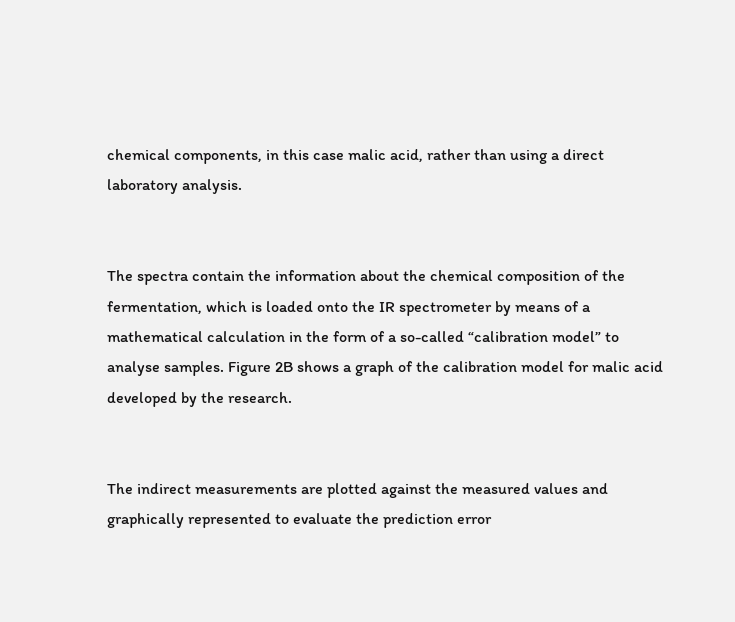chemical components, in this case malic acid, rather than using a direct laboratory analysis.


The spectra contain the information about the chemical composition of the fermentation, which is loaded onto the IR spectrometer by means of a mathematical calculation in the form of a so-called “calibration model” to analyse samples. Figure 2B shows a graph of the calibration model for malic acid developed by the research.


The indirect measurements are plotted against the measured values and graphically represented to evaluate the prediction error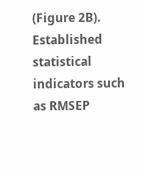(Figure 2B). Established statistical indicators such as RMSEP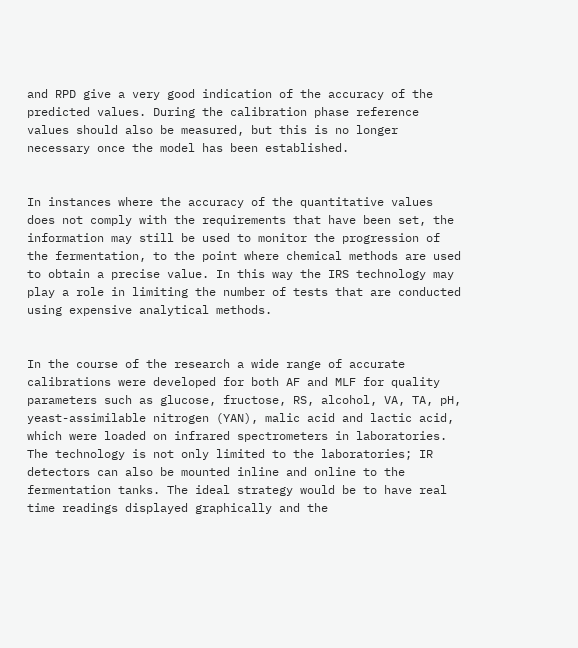and RPD give a very good indication of the accuracy of the predicted values. During the calibration phase reference values should also be measured, but this is no longer necessary once the model has been established.


In instances where the accuracy of the quantitative values does not comply with the requirements that have been set, the information may still be used to monitor the progression of the fermentation, to the point where chemical methods are used to obtain a precise value. In this way the IRS technology may play a role in limiting the number of tests that are conducted using expensive analytical methods.


In the course of the research a wide range of accurate calibrations were developed for both AF and MLF for quality parameters such as glucose, fructose, RS, alcohol, VA, TA, pH, yeast-assimilable nitrogen (YAN), malic acid and lactic acid, which were loaded on infrared spectrometers in laboratories. The technology is not only limited to the laboratories; IR detectors can also be mounted inline and online to the fermentation tanks. The ideal strategy would be to have real time readings displayed graphically and the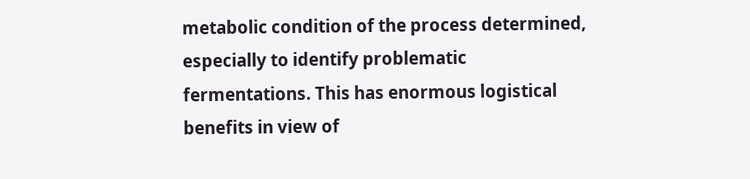metabolic condition of the process determined, especially to identify problematic fermentations. This has enormous logistical benefits in view of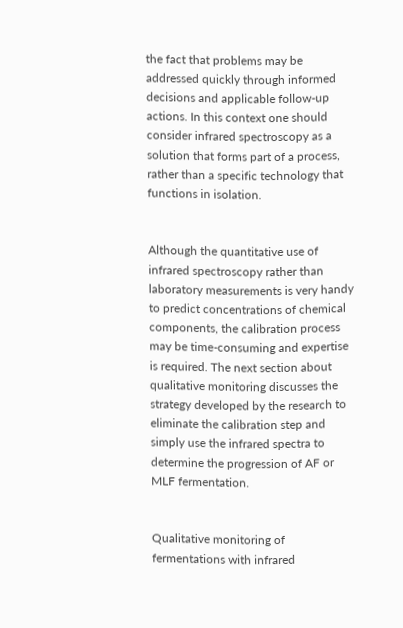the fact that problems may be addressed quickly through informed decisions and applicable follow-up actions. In this context one should consider infrared spectroscopy as a solution that forms part of a process, rather than a specific technology that functions in isolation.


Although the quantitative use of infrared spectroscopy rather than laboratory measurements is very handy to predict concentrations of chemical components, the calibration process may be time-consuming and expertise is required. The next section about qualitative monitoring discusses the strategy developed by the research to eliminate the calibration step and simply use the infrared spectra to determine the progression of AF or MLF fermentation.


Qualitative monitoring of fermentations with infrared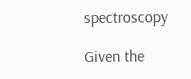spectroscopy

Given the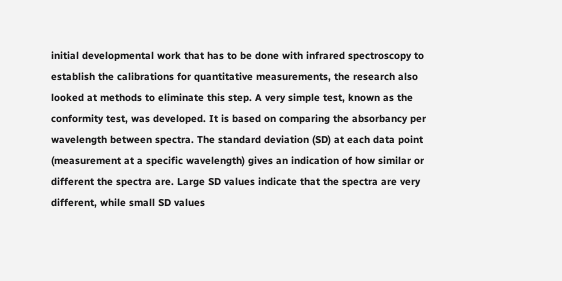initial developmental work that has to be done with infrared spectroscopy to establish the calibrations for quantitative measurements, the research also looked at methods to eliminate this step. A very simple test, known as the conformity test, was developed. It is based on comparing the absorbancy per wavelength between spectra. The standard deviation (SD) at each data point (measurement at a specific wavelength) gives an indication of how similar or different the spectra are. Large SD values indicate that the spectra are very different, while small SD values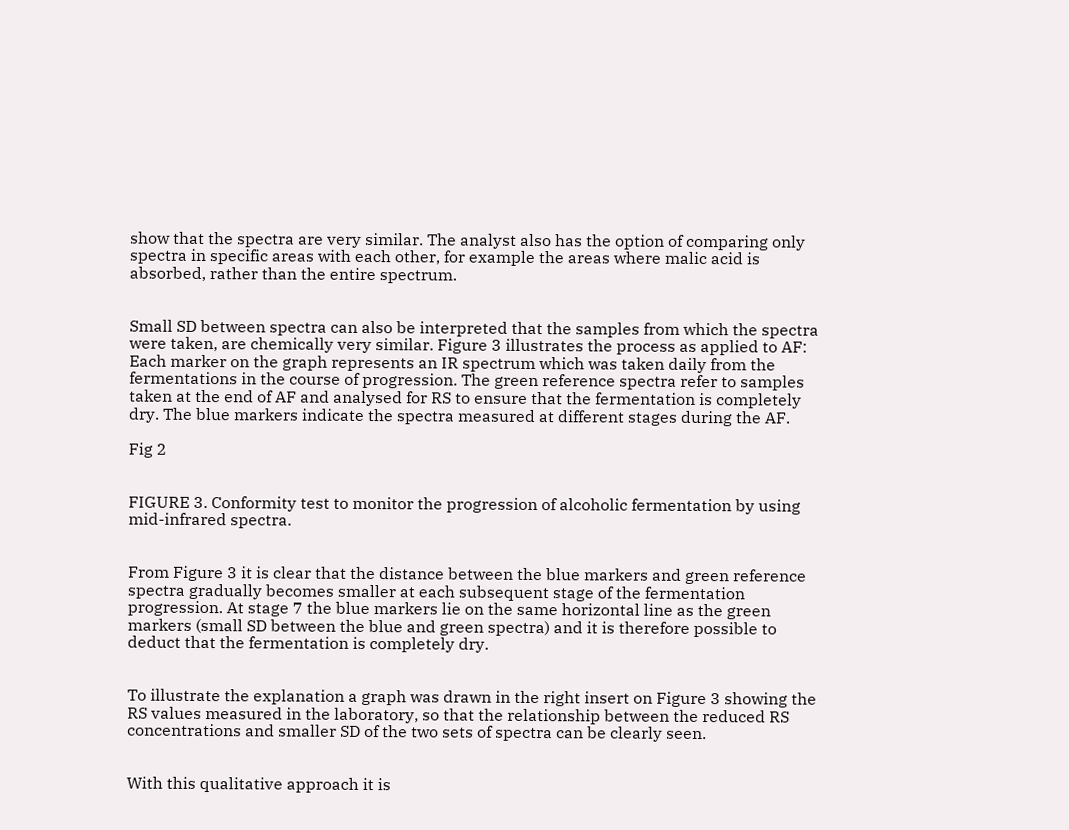show that the spectra are very similar. The analyst also has the option of comparing only spectra in specific areas with each other, for example the areas where malic acid is absorbed, rather than the entire spectrum.


Small SD between spectra can also be interpreted that the samples from which the spectra were taken, are chemically very similar. Figure 3 illustrates the process as applied to AF: Each marker on the graph represents an IR spectrum which was taken daily from the fermentations in the course of progression. The green reference spectra refer to samples taken at the end of AF and analysed for RS to ensure that the fermentation is completely dry. The blue markers indicate the spectra measured at different stages during the AF.

Fig 2


FIGURE 3. Conformity test to monitor the progression of alcoholic fermentation by using mid-infrared spectra.


From Figure 3 it is clear that the distance between the blue markers and green reference spectra gradually becomes smaller at each subsequent stage of the fermentation progression. At stage 7 the blue markers lie on the same horizontal line as the green markers (small SD between the blue and green spectra) and it is therefore possible to deduct that the fermentation is completely dry.


To illustrate the explanation a graph was drawn in the right insert on Figure 3 showing the RS values measured in the laboratory, so that the relationship between the reduced RS concentrations and smaller SD of the two sets of spectra can be clearly seen.


With this qualitative approach it is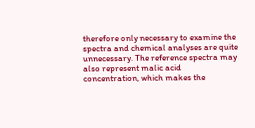therefore only necessary to examine the spectra and chemical analyses are quite unnecessary. The reference spectra may also represent malic acid concentration, which makes the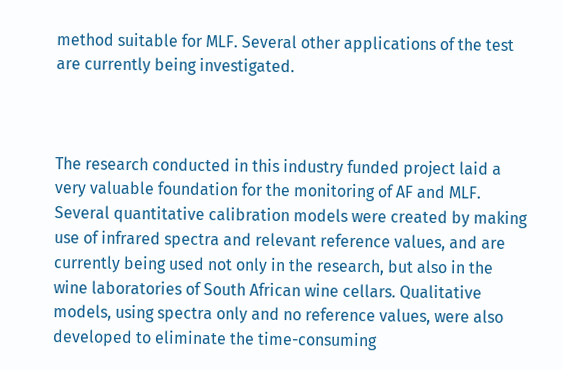method suitable for MLF. Several other applications of the test are currently being investigated.



The research conducted in this industry funded project laid a very valuable foundation for the monitoring of AF and MLF. Several quantitative calibration models were created by making use of infrared spectra and relevant reference values, and are currently being used not only in the research, but also in the wine laboratories of South African wine cellars. Qualitative models, using spectra only and no reference values, were also developed to eliminate the time-consuming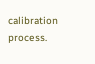calibration process.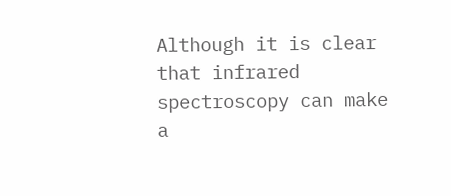Although it is clear that infrared spectroscopy can make a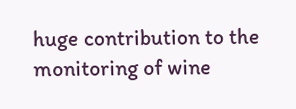huge contribution to the monitoring of wine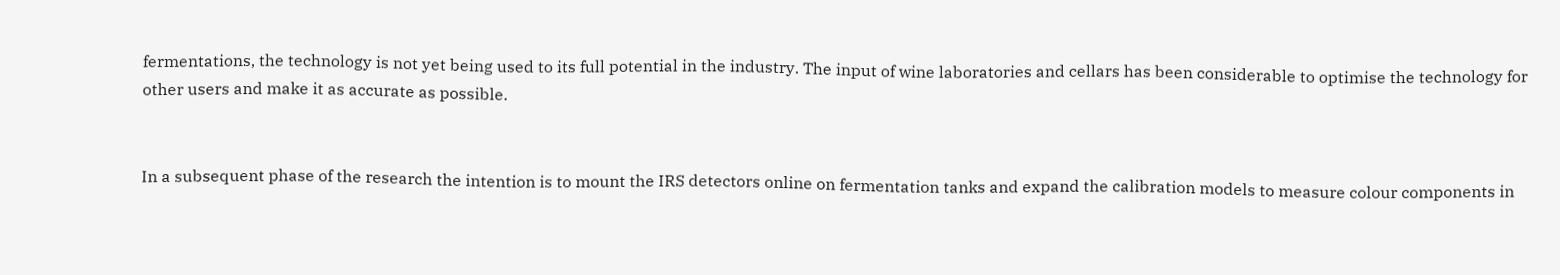fermentations, the technology is not yet being used to its full potential in the industry. The input of wine laboratories and cellars has been considerable to optimise the technology for other users and make it as accurate as possible.


In a subsequent phase of the research the intention is to mount the IRS detectors online on fermentation tanks and expand the calibration models to measure colour components in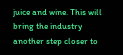juice and wine. This will bring the industry another step closer to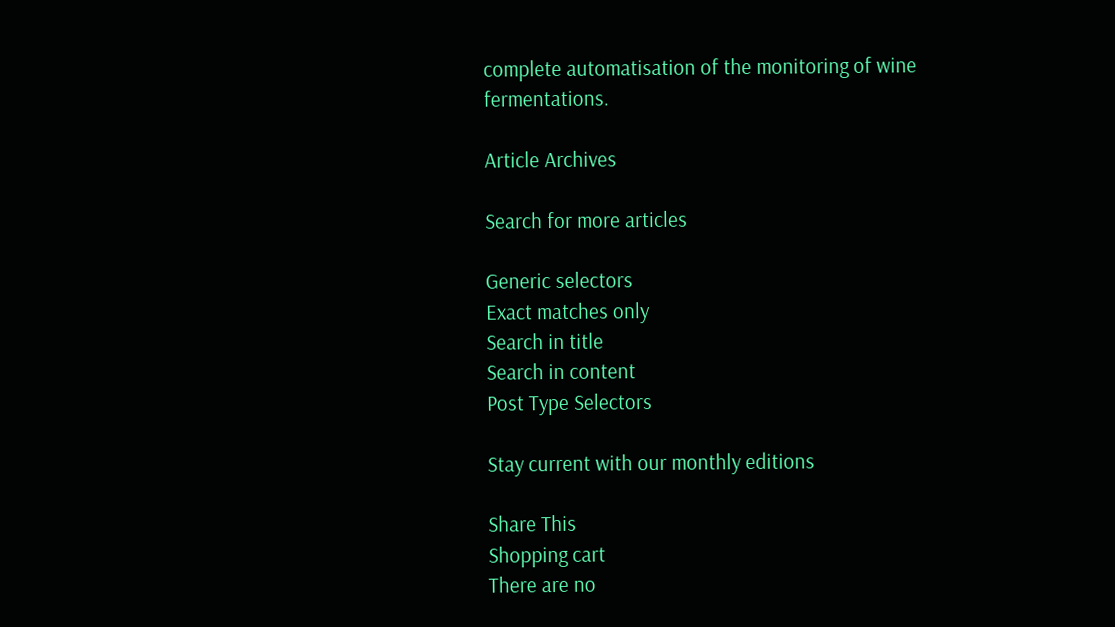complete automatisation of the monitoring of wine fermentations.

Article Archives

Search for more articles

Generic selectors
Exact matches only
Search in title
Search in content
Post Type Selectors

Stay current with our monthly editions

Share This
Shopping cart
There are no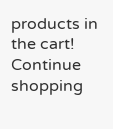products in the cart!
Continue shopping